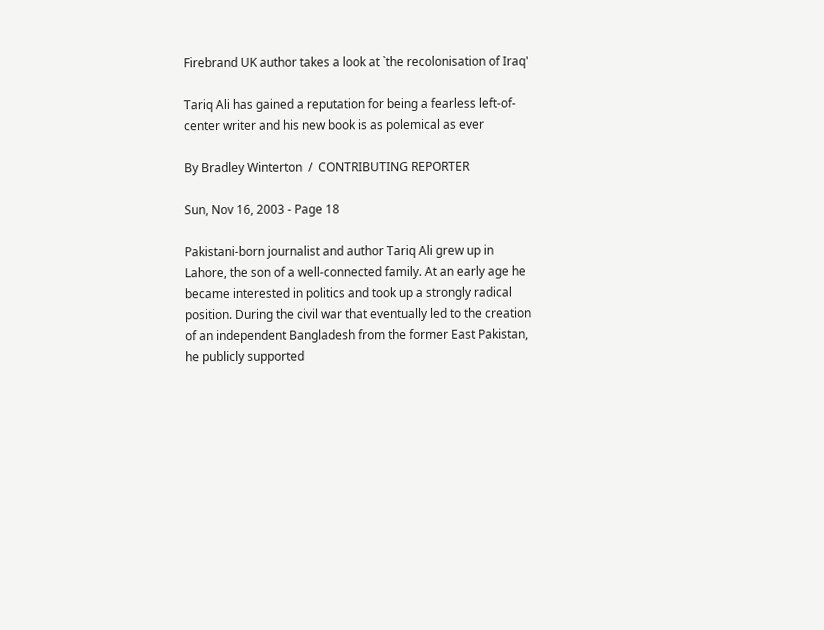Firebrand UK author takes a look at `the recolonisation of Iraq'

Tariq Ali has gained a reputation for being a fearless left-of-center writer and his new book is as polemical as ever

By Bradley Winterton  /  CONTRIBUTING REPORTER

Sun, Nov 16, 2003 - Page 18

Pakistani-born journalist and author Tariq Ali grew up in Lahore, the son of a well-connected family. At an early age he became interested in politics and took up a strongly radical position. During the civil war that eventually led to the creation of an independent Bangladesh from the former East Pakistan, he publicly supported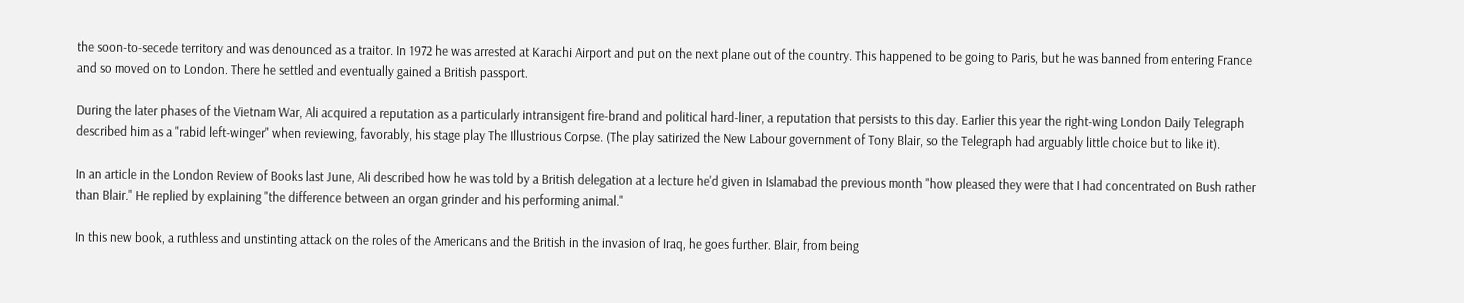the soon-to-secede territory and was denounced as a traitor. In 1972 he was arrested at Karachi Airport and put on the next plane out of the country. This happened to be going to Paris, but he was banned from entering France and so moved on to London. There he settled and eventually gained a British passport.

During the later phases of the Vietnam War, Ali acquired a reputation as a particularly intransigent fire-brand and political hard-liner, a reputation that persists to this day. Earlier this year the right-wing London Daily Telegraph described him as a "rabid left-winger" when reviewing, favorably, his stage play The Illustrious Corpse. (The play satirized the New Labour government of Tony Blair, so the Telegraph had arguably little choice but to like it).

In an article in the London Review of Books last June, Ali described how he was told by a British delegation at a lecture he'd given in Islamabad the previous month "how pleased they were that I had concentrated on Bush rather than Blair." He replied by explaining "the difference between an organ grinder and his performing animal."

In this new book, a ruthless and unstinting attack on the roles of the Americans and the British in the invasion of Iraq, he goes further. Blair, from being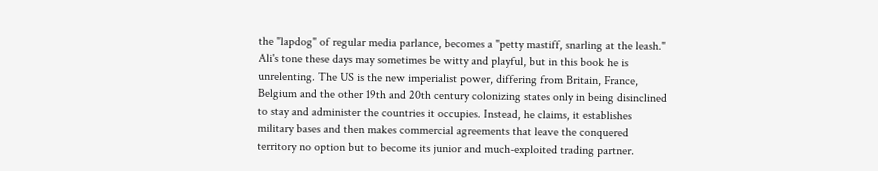the "lapdog" of regular media parlance, becomes a "petty mastiff, snarling at the leash." Ali's tone these days may sometimes be witty and playful, but in this book he is unrelenting. The US is the new imperialist power, differing from Britain, France, Belgium and the other 19th and 20th century colonizing states only in being disinclined to stay and administer the countries it occupies. Instead, he claims, it establishes military bases and then makes commercial agreements that leave the conquered territory no option but to become its junior and much-exploited trading partner.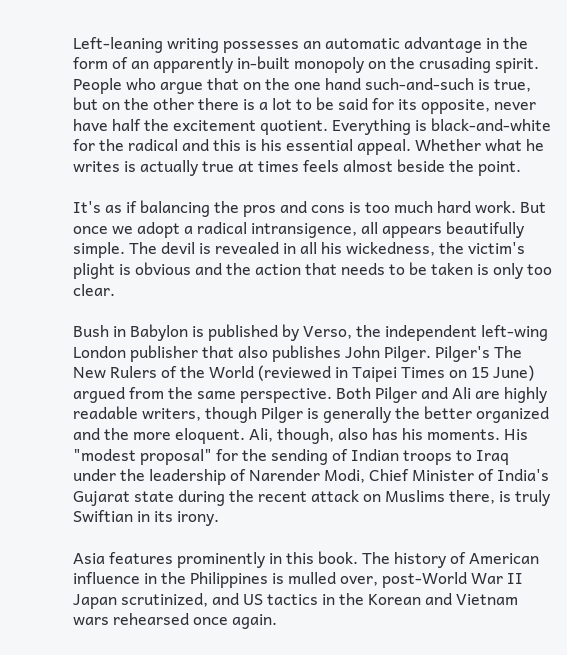Left-leaning writing possesses an automatic advantage in the form of an apparently in-built monopoly on the crusading spirit. People who argue that on the one hand such-and-such is true, but on the other there is a lot to be said for its opposite, never have half the excitement quotient. Everything is black-and-white for the radical and this is his essential appeal. Whether what he writes is actually true at times feels almost beside the point.

It's as if balancing the pros and cons is too much hard work. But once we adopt a radical intransigence, all appears beautifully simple. The devil is revealed in all his wickedness, the victim's plight is obvious and the action that needs to be taken is only too clear.

Bush in Babylon is published by Verso, the independent left-wing London publisher that also publishes John Pilger. Pilger's The New Rulers of the World (reviewed in Taipei Times on 15 June) argued from the same perspective. Both Pilger and Ali are highly readable writers, though Pilger is generally the better organized and the more eloquent. Ali, though, also has his moments. His "modest proposal" for the sending of Indian troops to Iraq under the leadership of Narender Modi, Chief Minister of India's Gujarat state during the recent attack on Muslims there, is truly Swiftian in its irony.

Asia features prominently in this book. The history of American influence in the Philippines is mulled over, post-World War II Japan scrutinized, and US tactics in the Korean and Vietnam wars rehearsed once again.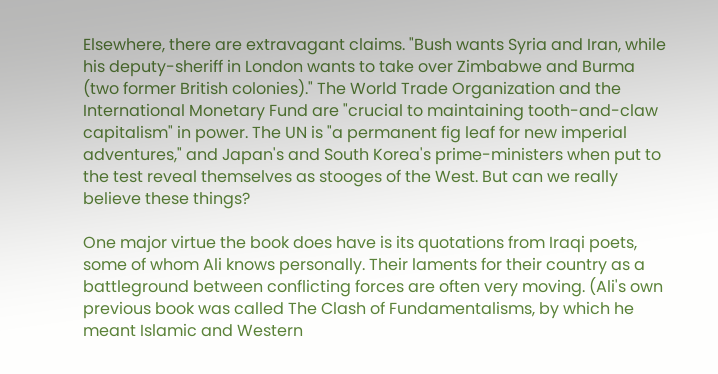Elsewhere, there are extravagant claims. "Bush wants Syria and Iran, while his deputy-sheriff in London wants to take over Zimbabwe and Burma (two former British colonies)." The World Trade Organization and the International Monetary Fund are "crucial to maintaining tooth-and-claw capitalism" in power. The UN is "a permanent fig leaf for new imperial adventures," and Japan's and South Korea's prime-ministers when put to the test reveal themselves as stooges of the West. But can we really believe these things?

One major virtue the book does have is its quotations from Iraqi poets, some of whom Ali knows personally. Their laments for their country as a battleground between conflicting forces are often very moving. (Ali's own previous book was called The Clash of Fundamentalisms, by which he meant Islamic and Western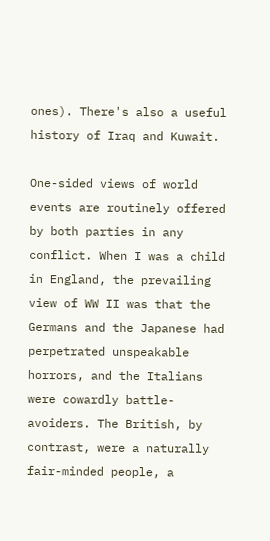ones). There's also a useful history of Iraq and Kuwait.

One-sided views of world events are routinely offered by both parties in any conflict. When I was a child in England, the prevailing view of WW II was that the Germans and the Japanese had perpetrated unspeakable horrors, and the Italians were cowardly battle-avoiders. The British, by contrast, were a naturally fair-minded people, a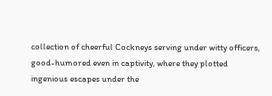collection of cheerful Cockneys serving under witty officers, good-humored even in captivity, where they plotted ingenious escapes under the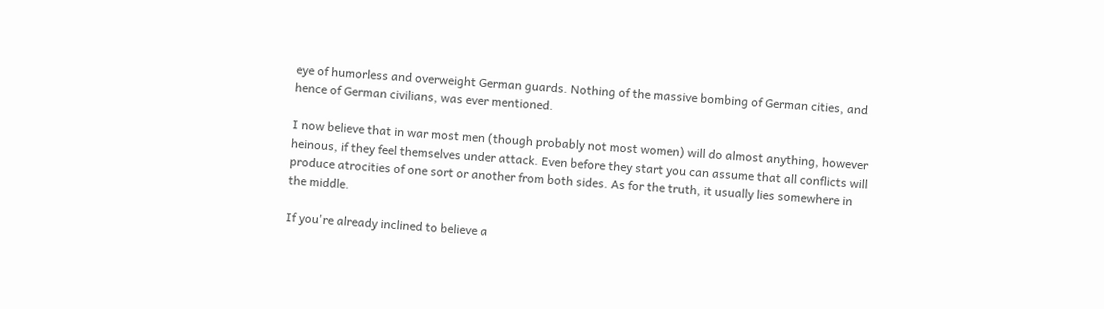eye of humorless and overweight German guards. Nothing of the massive bombing of German cities, and hence of German civilians, was ever mentioned.

I now believe that in war most men (though probably not most women) will do almost anything, however heinous, if they feel themselves under attack. Even before they start you can assume that all conflicts will produce atrocities of one sort or another from both sides. As for the truth, it usually lies somewhere in the middle.

If you're already inclined to believe a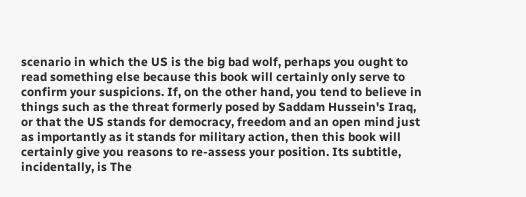scenario in which the US is the big bad wolf, perhaps you ought to read something else because this book will certainly only serve to confirm your suspicions. If, on the other hand, you tend to believe in things such as the threat formerly posed by Saddam Hussein's Iraq, or that the US stands for democracy, freedom and an open mind just as importantly as it stands for military action, then this book will certainly give you reasons to re-assess your position. Its subtitle, incidentally, is The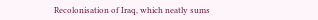Recolonisation of Iraq, which neatly sums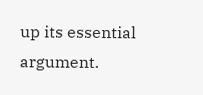up its essential argument.